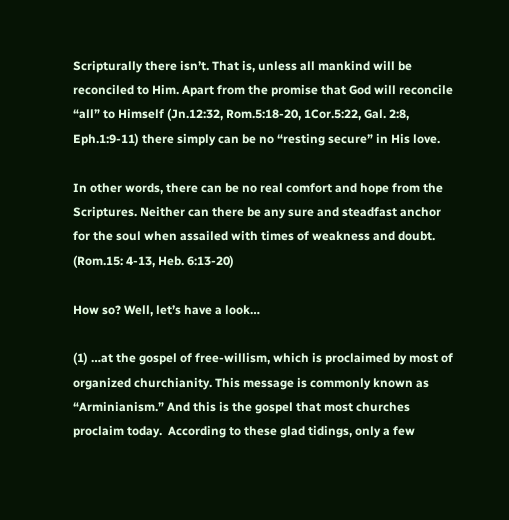Scripturally there isn’t. That is, unless all mankind will be reconciled to Him. Apart from the promise that God will reconcile “all” to Himself (Jn.12:32, Rom.5:18-20, 1Cor.5:22, Gal. 2:8, Eph.1:9-11) there simply can be no “resting secure” in His love.

In other words, there can be no real comfort and hope from the Scriptures. Neither can there be any sure and steadfast anchor for the soul when assailed with times of weakness and doubt. (Rom.15: 4-13, Heb. 6:13-20)

How so? Well, let’s have a look…

(1) …at the gospel of free-willism, which is proclaimed by most of organized churchianity. This message is commonly known as “Arminianism.” And this is the gospel that most churches proclaim today.  According to these glad tidings, only a few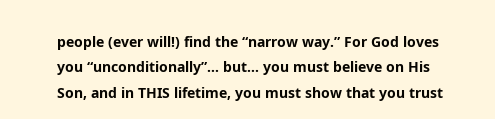people (ever will!) find the “narrow way.” For God loves you “unconditionally”… but… you must believe on His Son, and in THIS lifetime, you must show that you trust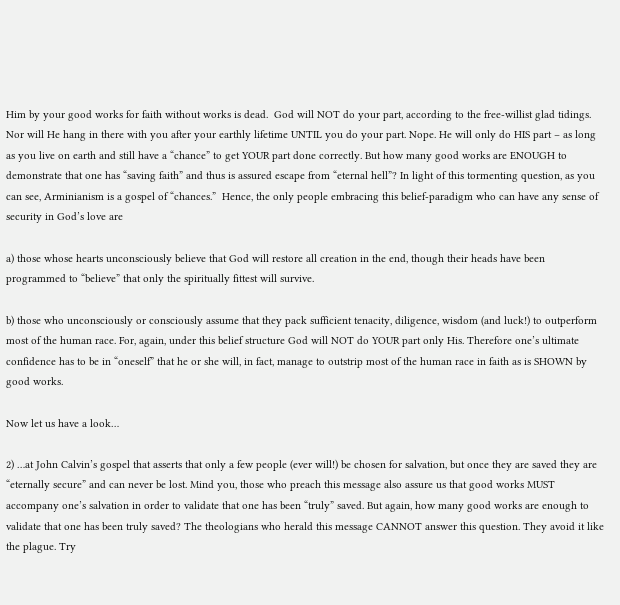Him by your good works for faith without works is dead.  God will NOT do your part, according to the free-willist glad tidings. Nor will He hang in there with you after your earthly lifetime UNTIL you do your part. Nope. He will only do HIS part – as long as you live on earth and still have a “chance” to get YOUR part done correctly. But how many good works are ENOUGH to demonstrate that one has “saving faith” and thus is assured escape from “eternal hell”? In light of this tormenting question, as you can see, Arminianism is a gospel of “chances.”  Hence, the only people embracing this belief-paradigm who can have any sense of security in God’s love are

a) those whose hearts unconsciously believe that God will restore all creation in the end, though their heads have been programmed to “believe” that only the spiritually fittest will survive.

b) those who unconsciously or consciously assume that they pack sufficient tenacity, diligence, wisdom (and luck!) to outperform most of the human race. For, again, under this belief structure God will NOT do YOUR part only His. Therefore one’s ultimate confidence has to be in “oneself” that he or she will, in fact, manage to outstrip most of the human race in faith as is SHOWN by good works.

Now let us have a look…

2) …at John Calvin’s gospel that asserts that only a few people (ever will!) be chosen for salvation, but once they are saved they are “eternally secure” and can never be lost. Mind you, those who preach this message also assure us that good works MUST accompany one’s salvation in order to validate that one has been “truly” saved. But again, how many good works are enough to validate that one has been truly saved? The theologians who herald this message CANNOT answer this question. They avoid it like the plague. Try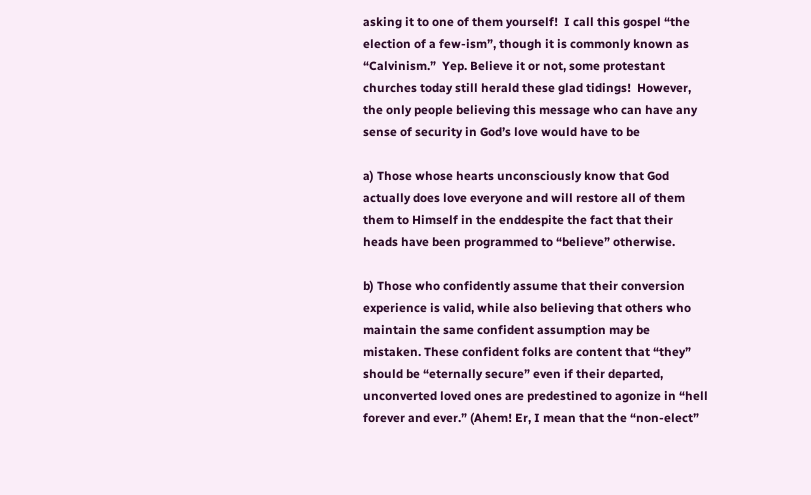asking it to one of them yourself!  I call this gospel “the election of a few-ism”, though it is commonly known as “Calvinism.”  Yep. Believe it or not, some protestant churches today still herald these glad tidings!  However, the only people believing this message who can have any sense of security in God’s love would have to be

a) Those whose hearts unconsciously know that God actually does love everyone and will restore all of them them to Himself in the enddespite the fact that their heads have been programmed to “believe” otherwise.

b) Those who confidently assume that their conversion experience is valid, while also believing that others who maintain the same confident assumption may be mistaken. These confident folks are content that “they” should be “eternally secure” even if their departed, unconverted loved ones are predestined to agonize in “hell forever and ever.” (Ahem! Er, I mean that the “non-elect”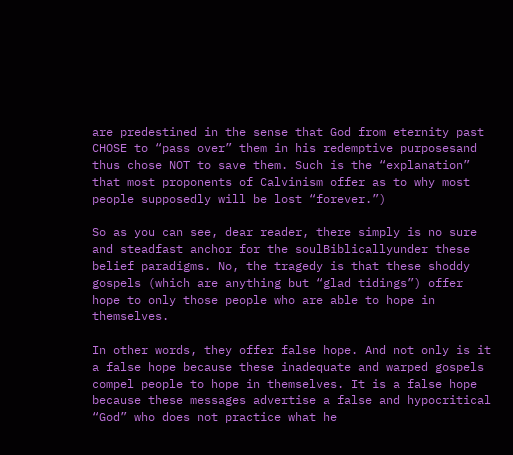are predestined in the sense that God from eternity past CHOSE to “pass over” them in his redemptive purposesand thus chose NOT to save them. Such is the “explanation” that most proponents of Calvinism offer as to why most people supposedly will be lost “forever.”)

So as you can see, dear reader, there simply is no sure and steadfast anchor for the soulBiblicallyunder these belief paradigms. No, the tragedy is that these shoddy gospels (which are anything but “glad tidings”) offer hope to only those people who are able to hope in themselves.

In other words, they offer false hope. And not only is it a false hope because these inadequate and warped gospels compel people to hope in themselves. It is a false hope because these messages advertise a false and hypocritical “God” who does not practice what he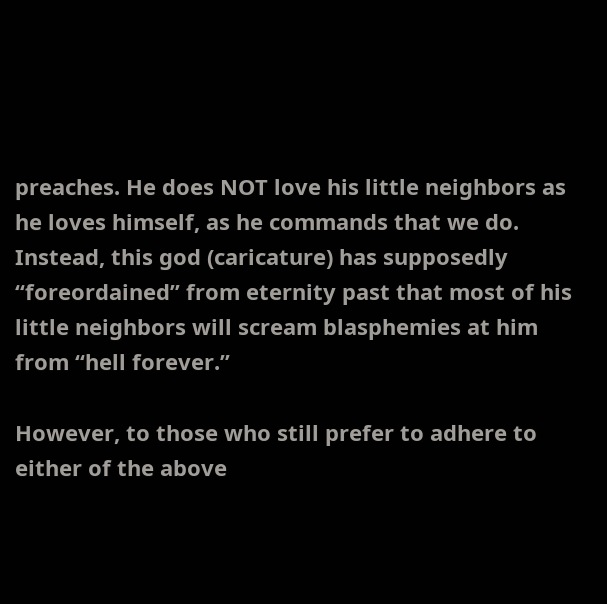preaches. He does NOT love his little neighbors as he loves himself, as he commands that we do.  Instead, this god (caricature) has supposedly “foreordained” from eternity past that most of his little neighbors will scream blasphemies at him from “hell forever.”

However, to those who still prefer to adhere to either of the above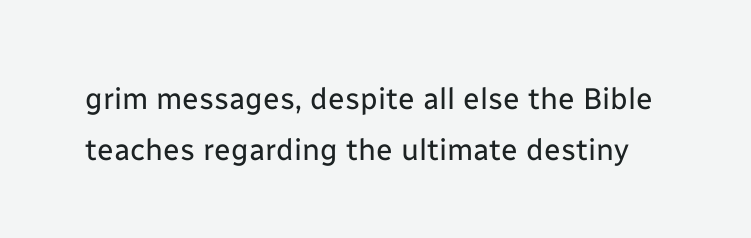grim messages, despite all else the Bible teaches regarding the ultimate destiny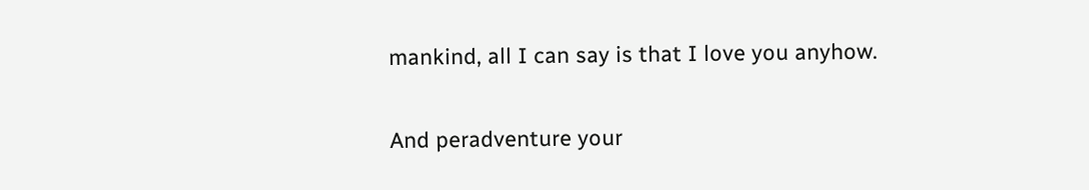mankind, all I can say is that I love you anyhow.

And peradventure your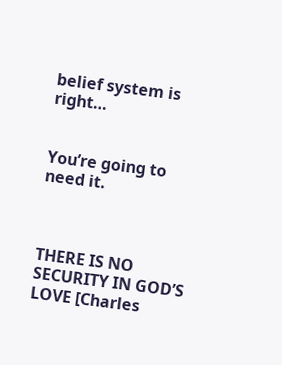belief system is right…


You’re going to need it.



THERE IS NO SECURITY IN GOD’S LOVE [Charles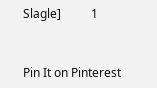Slagle]          1


Pin It on Pinterest